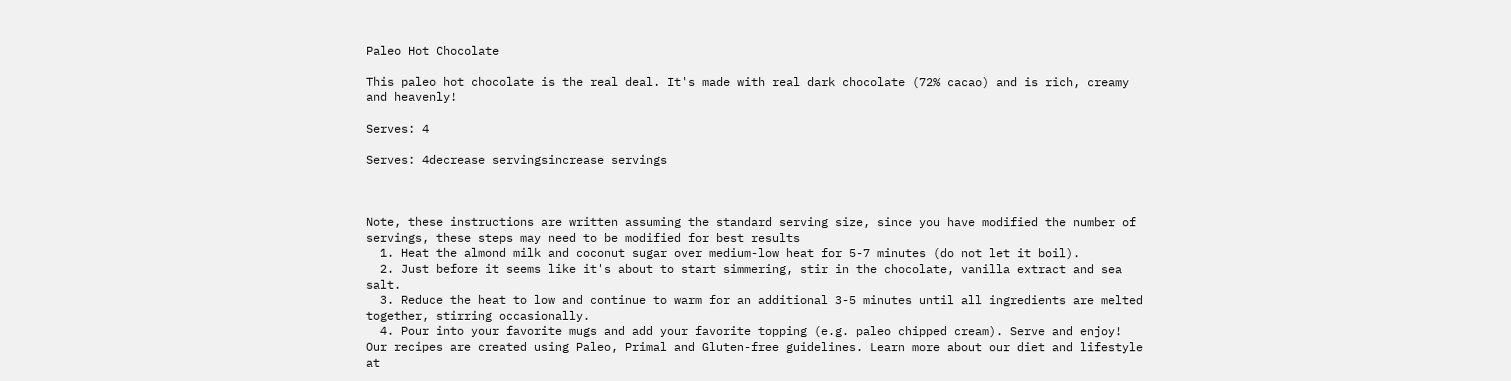Paleo Hot Chocolate

This paleo hot chocolate is the real deal. It's made with real dark chocolate (72% cacao) and is rich, creamy and heavenly!

Serves: 4

Serves: 4decrease servingsincrease servings



Note, these instructions are written assuming the standard serving size, since you have modified the number of servings, these steps may need to be modified for best results
  1. Heat the almond milk and coconut sugar over medium-low heat for 5-7 minutes (do not let it boil).
  2. Just before it seems like it's about to start simmering, stir in the chocolate, vanilla extract and sea salt.
  3. Reduce the heat to low and continue to warm for an additional 3-5 minutes until all ingredients are melted together, stirring occasionally.
  4. Pour into your favorite mugs and add your favorite topping (e.g. paleo chipped cream). Serve and enjoy!
Our recipes are created using Paleo, Primal and Gluten-free guidelines. Learn more about our diet and lifestyle at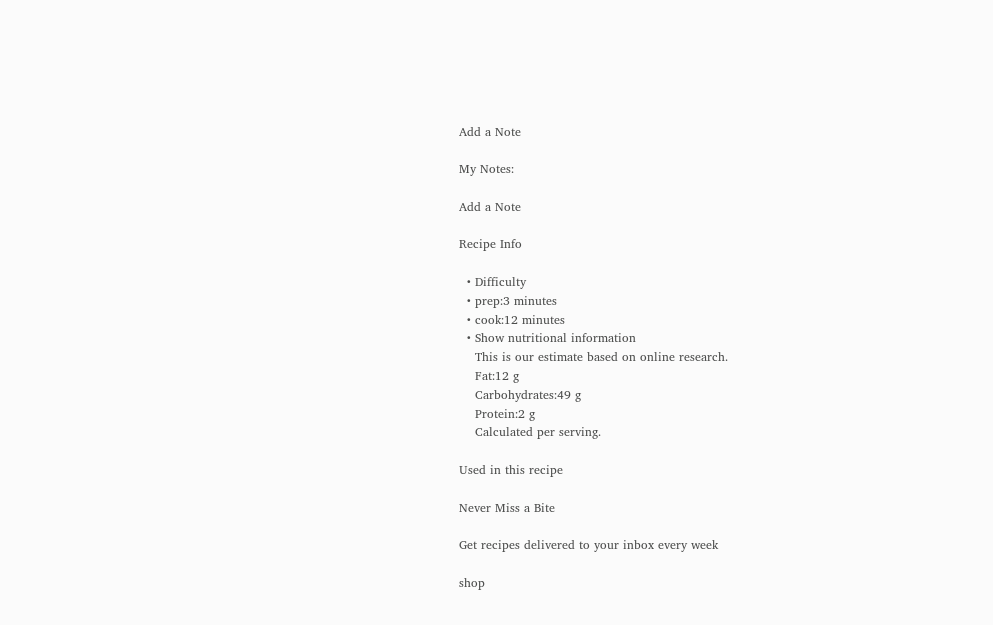Add a Note

My Notes:

Add a Note

Recipe Info

  • Difficulty
  • prep:3 minutes
  • cook:12 minutes
  • Show nutritional information
    This is our estimate based on online research.
    Fat:12 g
    Carbohydrates:49 g
    Protein:2 g
    Calculated per serving.

Used in this recipe

Never Miss a Bite

Get recipes delivered to your inbox every week

shop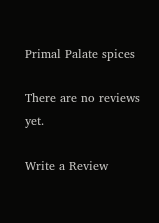Primal Palate spices

There are no reviews yet.

Write a Review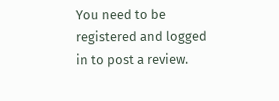You need to be registered and logged in to post a review.